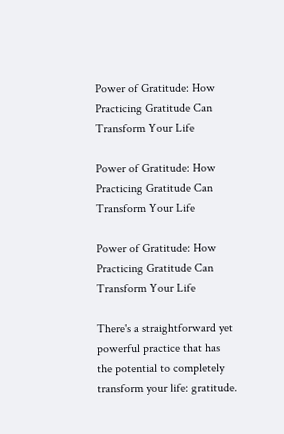Power of Gratitude: How Practicing Gratitude Can Transform Your Life

Power of Gratitude: How Practicing Gratitude Can Transform Your Life

Power of Gratitude: How Practicing Gratitude Can Transform Your Life

There's a straightforward yet powerful practice that has the potential to completely transform your life: gratitude.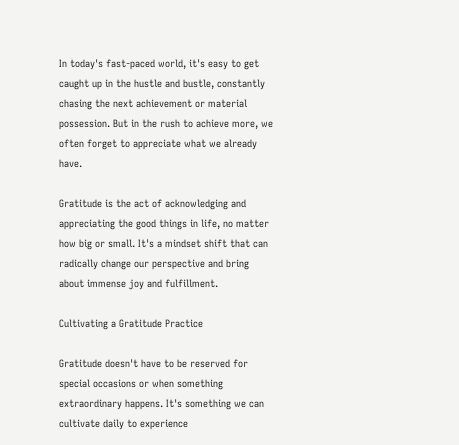In today's fast-paced world, it's easy to get caught up in the hustle and bustle, constantly chasing the next achievement or material possession. But in the rush to achieve more, we often forget to appreciate what we already have.

Gratitude is the act of acknowledging and appreciating the good things in life, no matter how big or small. It's a mindset shift that can radically change our perspective and bring about immense joy and fulfillment.

Cultivating a Gratitude Practice

Gratitude doesn't have to be reserved for special occasions or when something extraordinary happens. It's something we can cultivate daily to experience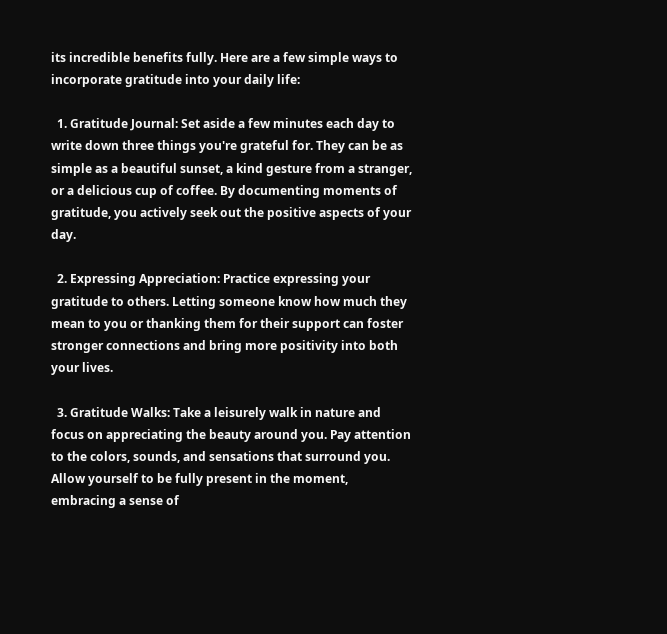its incredible benefits fully. Here are a few simple ways to incorporate gratitude into your daily life:

  1. Gratitude Journal: Set aside a few minutes each day to write down three things you're grateful for. They can be as simple as a beautiful sunset, a kind gesture from a stranger, or a delicious cup of coffee. By documenting moments of gratitude, you actively seek out the positive aspects of your day.

  2. Expressing Appreciation: Practice expressing your gratitude to others. Letting someone know how much they mean to you or thanking them for their support can foster stronger connections and bring more positivity into both your lives.

  3. Gratitude Walks: Take a leisurely walk in nature and focus on appreciating the beauty around you. Pay attention to the colors, sounds, and sensations that surround you. Allow yourself to be fully present in the moment, embracing a sense of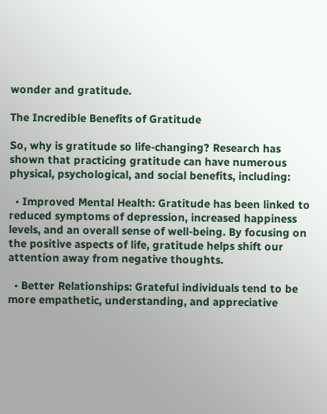wonder and gratitude.

The Incredible Benefits of Gratitude

So, why is gratitude so life-changing? Research has shown that practicing gratitude can have numerous physical, psychological, and social benefits, including:

  • Improved Mental Health: Gratitude has been linked to reduced symptoms of depression, increased happiness levels, and an overall sense of well-being. By focusing on the positive aspects of life, gratitude helps shift our attention away from negative thoughts.

  • Better Relationships: Grateful individuals tend to be more empathetic, understanding, and appreciative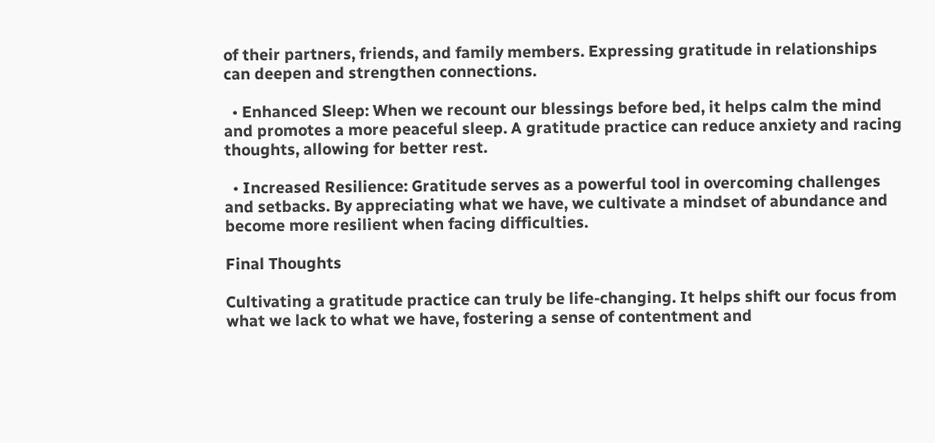of their partners, friends, and family members. Expressing gratitude in relationships can deepen and strengthen connections.

  • Enhanced Sleep: When we recount our blessings before bed, it helps calm the mind and promotes a more peaceful sleep. A gratitude practice can reduce anxiety and racing thoughts, allowing for better rest.

  • Increased Resilience: Gratitude serves as a powerful tool in overcoming challenges and setbacks. By appreciating what we have, we cultivate a mindset of abundance and become more resilient when facing difficulties.

Final Thoughts

Cultivating a gratitude practice can truly be life-changing. It helps shift our focus from what we lack to what we have, fostering a sense of contentment and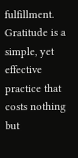fulfillment. Gratitude is a simple, yet effective practice that costs nothing but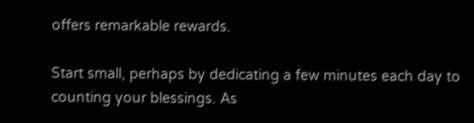offers remarkable rewards.

Start small, perhaps by dedicating a few minutes each day to counting your blessings. As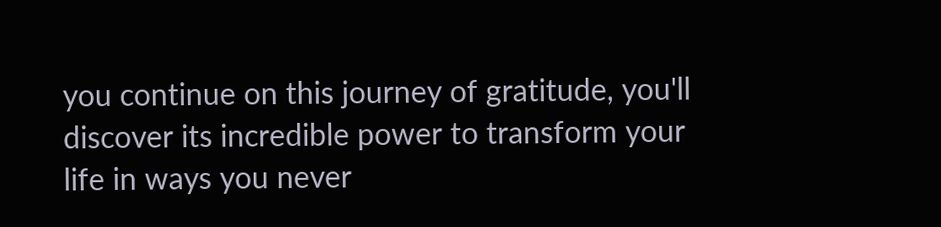you continue on this journey of gratitude, you'll discover its incredible power to transform your life in ways you never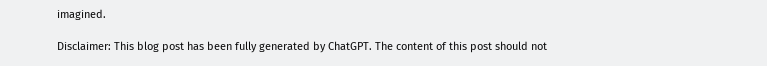imagined.

Disclaimer: This blog post has been fully generated by ChatGPT. The content of this post should not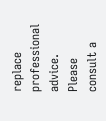replace professional advice. Please consult a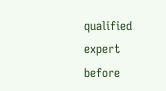qualified expert before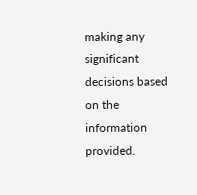making any significant decisions based on the information provided.